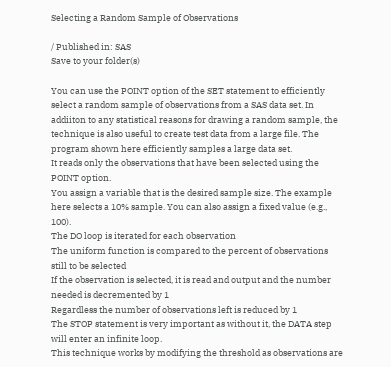Selecting a Random Sample of Observations

/ Published in: SAS
Save to your folder(s)

You can use the POINT option of the SET statement to efficiently select a random sample of observations from a SAS data set. In addiiton to any statistical reasons for drawing a random sample, the technique is also useful to create test data from a large file. The program shown here efficiently samples a large data set.
It reads only the observations that have been selected using the POINT option.
You assign a variable that is the desired sample size. The example here selects a 10% sample. You can also assign a fixed value (e.g., 100).
The DO loop is iterated for each observation
The uniform function is compared to the percent of observations still to be selected
If the observation is selected, it is read and output and the number needed is decremented by 1
Regardless the number of observations left is reduced by 1
The STOP statement is very important as without it, the DATA step will enter an infinite loop.
This technique works by modifying the threshold as observations are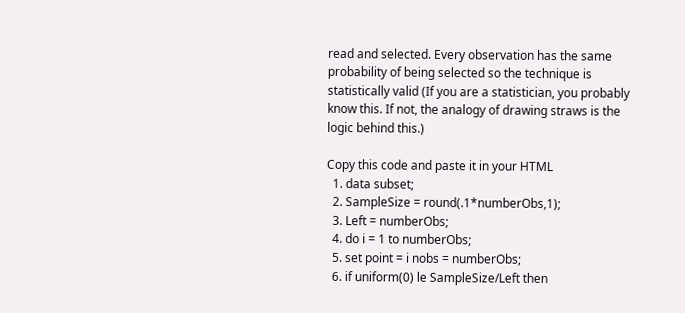read and selected. Every observation has the same probability of being selected so the technique is statistically valid (If you are a statistician, you probably know this. If not, the analogy of drawing straws is the logic behind this.)

Copy this code and paste it in your HTML
  1. data subset;
  2. SampleSize = round(.1*numberObs,1);
  3. Left = numberObs;
  4. do i = 1 to numberObs;
  5. set point = i nobs = numberObs;
  6. if uniform(0) le SampleSize/Left then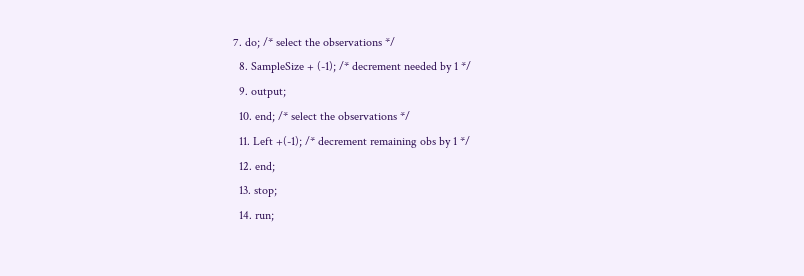7. do; /* select the observations */
  8. SampleSize + (-1); /* decrement needed by 1 */
  9. output;
  10. end; /* select the observations */
  11. Left +(-1); /* decrement remaining obs by 1 */
  12. end;
  13. stop;
  14. run;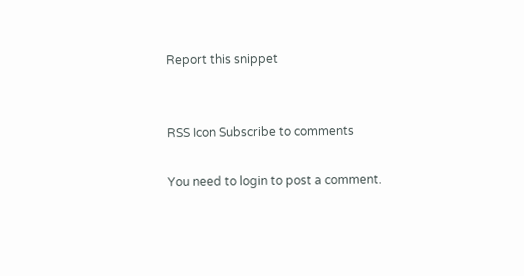Report this snippet


RSS Icon Subscribe to comments

You need to login to post a comment.